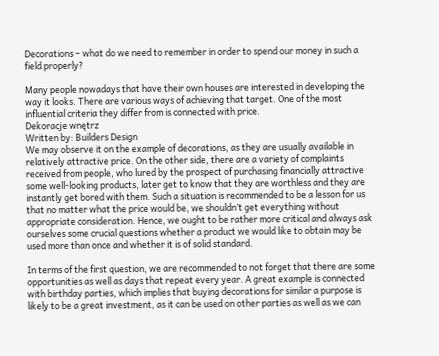Decorations – what do we need to remember in order to spend our money in such a field properly?

Many people nowadays that have their own houses are interested in developing the way it looks. There are various ways of achieving that target. One of the most influential criteria they differ from is connected with price.
Dekoracje wnętrz
Written by: Builders Design
We may observe it on the example of decorations, as they are usually available in relatively attractive price. On the other side, there are a variety of complaints received from people, who lured by the prospect of purchasing financially attractive some well-looking products, later get to know that they are worthless and they are instantly get bored with them. Such a situation is recommended to be a lesson for us that no matter what the price would be, we shouldn’t get everything without appropriate consideration. Hence, we ought to be rather more critical and always ask ourselves some crucial questions whether a product we would like to obtain may be used more than once and whether it is of solid standard.

In terms of the first question, we are recommended to not forget that there are some opportunities as well as days that repeat every year. A great example is connected with birthday parties, which implies that buying decorations for similar a purpose is likely to be a great investment, as it can be used on other parties as well as we can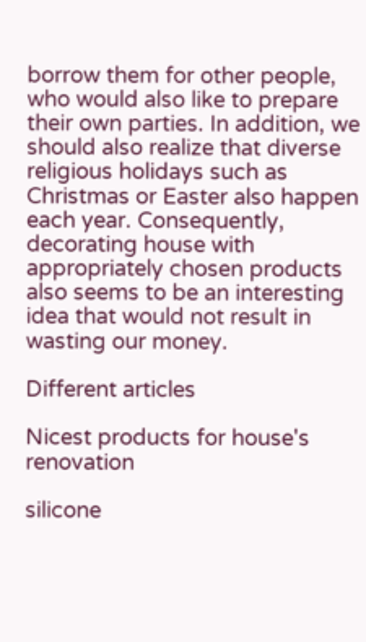borrow them for other people, who would also like to prepare their own parties. In addition, we should also realize that diverse religious holidays such as Christmas or Easter also happen each year. Consequently, decorating house with appropriately chosen products also seems to be an interesting idea that would not result in wasting our money.

Different articles

Nicest products for house's renovation

silicone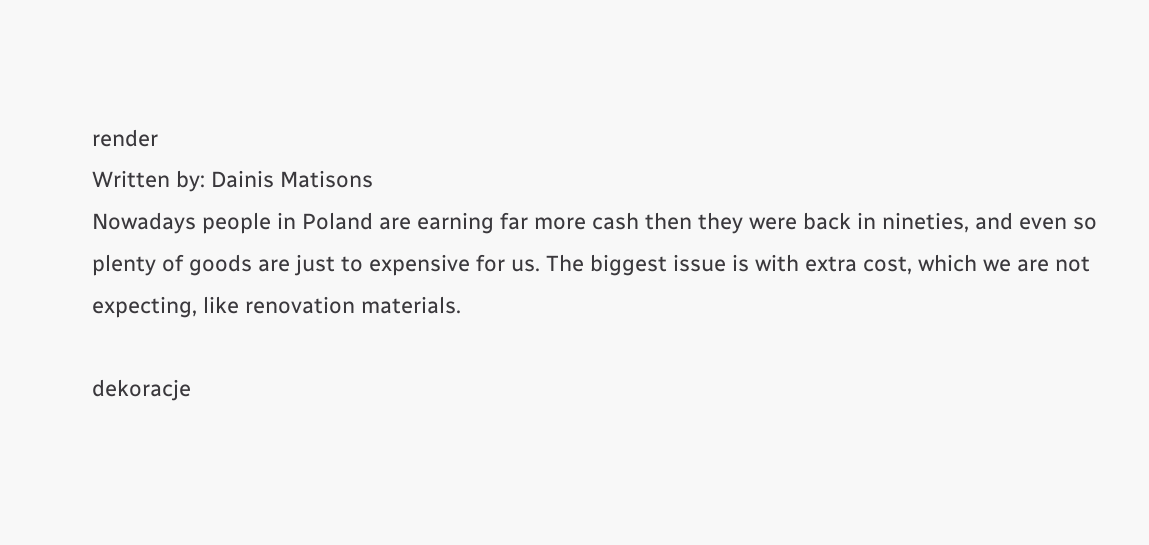render
Written by: Dainis Matisons
Nowadays people in Poland are earning far more cash then they were back in nineties, and even so plenty of goods are just to expensive for us. The biggest issue is with extra cost, which we are not expecting, like renovation materials.

dekoracje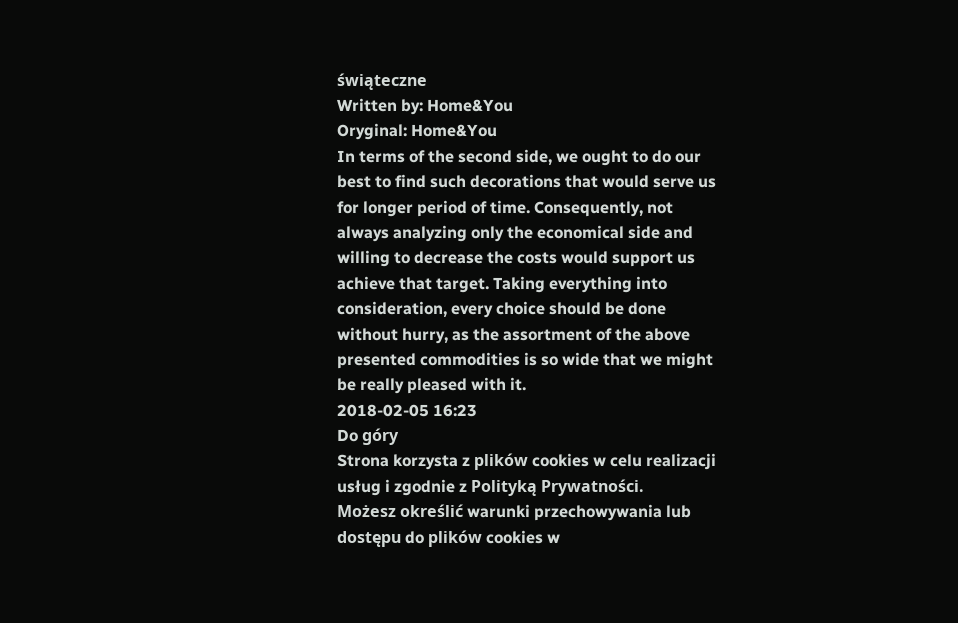świąteczne
Written by: Home&You
Oryginal: Home&You
In terms of the second side, we ought to do our best to find such decorations that would serve us for longer period of time. Consequently, not always analyzing only the economical side and willing to decrease the costs would support us achieve that target. Taking everything into consideration, every choice should be done without hurry, as the assortment of the above presented commodities is so wide that we might be really pleased with it.
2018-02-05 16:23
Do góry
Strona korzysta z plików cookies w celu realizacji usług i zgodnie z Polityką Prywatności.
Możesz określić warunki przechowywania lub dostępu do plików cookies w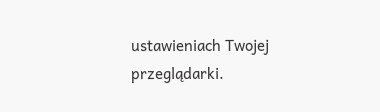ustawieniach Twojej przeglądarki.